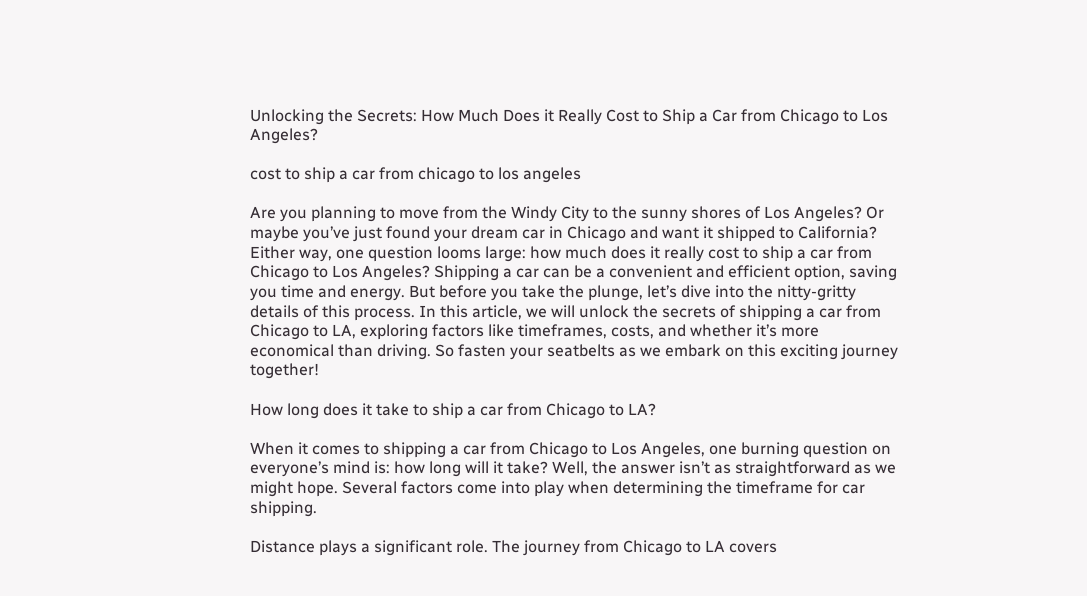Unlocking the Secrets: How Much Does it Really Cost to Ship a Car from Chicago to Los Angeles?

cost to ship a car from chicago to los angeles

Are you planning to move from the Windy City to the sunny shores of Los Angeles? Or maybe you’ve just found your dream car in Chicago and want it shipped to California? Either way, one question looms large: how much does it really cost to ship a car from Chicago to Los Angeles? Shipping a car can be a convenient and efficient option, saving you time and energy. But before you take the plunge, let’s dive into the nitty-gritty details of this process. In this article, we will unlock the secrets of shipping a car from Chicago to LA, exploring factors like timeframes, costs, and whether it’s more economical than driving. So fasten your seatbelts as we embark on this exciting journey together!

How long does it take to ship a car from Chicago to LA?

When it comes to shipping a car from Chicago to Los Angeles, one burning question on everyone’s mind is: how long will it take? Well, the answer isn’t as straightforward as we might hope. Several factors come into play when determining the timeframe for car shipping.

Distance plays a significant role. The journey from Chicago to LA covers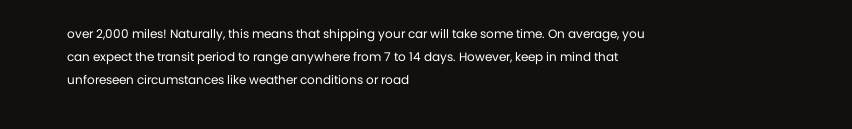over 2,000 miles! Naturally, this means that shipping your car will take some time. On average, you can expect the transit period to range anywhere from 7 to 14 days. However, keep in mind that unforeseen circumstances like weather conditions or road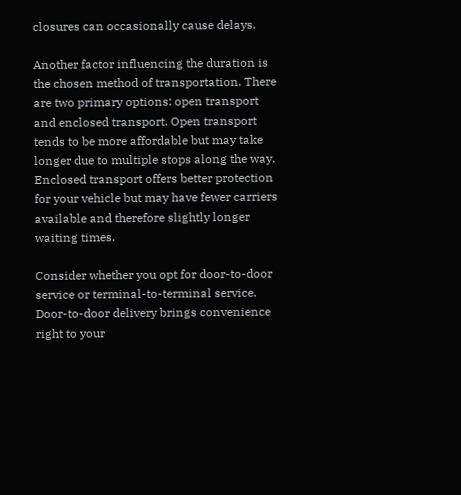closures can occasionally cause delays.

Another factor influencing the duration is the chosen method of transportation. There are two primary options: open transport and enclosed transport. Open transport tends to be more affordable but may take longer due to multiple stops along the way. Enclosed transport offers better protection for your vehicle but may have fewer carriers available and therefore slightly longer waiting times.

Consider whether you opt for door-to-door service or terminal-to-terminal service. Door-to-door delivery brings convenience right to your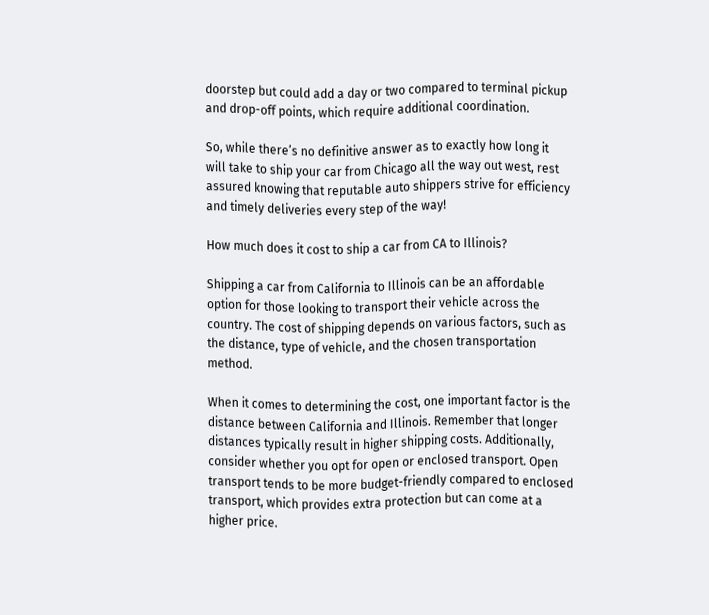doorstep but could add a day or two compared to terminal pickup and drop-off points, which require additional coordination.

So, while there’s no definitive answer as to exactly how long it will take to ship your car from Chicago all the way out west, rest assured knowing that reputable auto shippers strive for efficiency and timely deliveries every step of the way!

How much does it cost to ship a car from CA to Illinois?

Shipping a car from California to Illinois can be an affordable option for those looking to transport their vehicle across the country. The cost of shipping depends on various factors, such as the distance, type of vehicle, and the chosen transportation method.

When it comes to determining the cost, one important factor is the distance between California and Illinois. Remember that longer distances typically result in higher shipping costs. Additionally, consider whether you opt for open or enclosed transport. Open transport tends to be more budget-friendly compared to enclosed transport, which provides extra protection but can come at a higher price.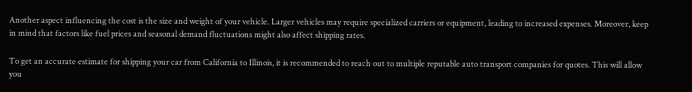Another aspect influencing the cost is the size and weight of your vehicle. Larger vehicles may require specialized carriers or equipment, leading to increased expenses. Moreover, keep in mind that factors like fuel prices and seasonal demand fluctuations might also affect shipping rates.

To get an accurate estimate for shipping your car from California to Illinois, it is recommended to reach out to multiple reputable auto transport companies for quotes. This will allow you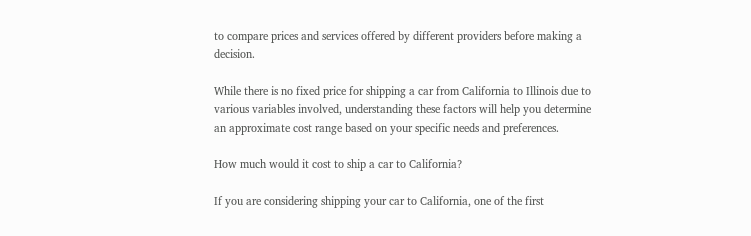to compare prices and services offered by different providers before making a decision.

While there is no fixed price for shipping a car from California to Illinois due to various variables involved, understanding these factors will help you determine an approximate cost range based on your specific needs and preferences.

How much would it cost to ship a car to California?

If you are considering shipping your car to California, one of the first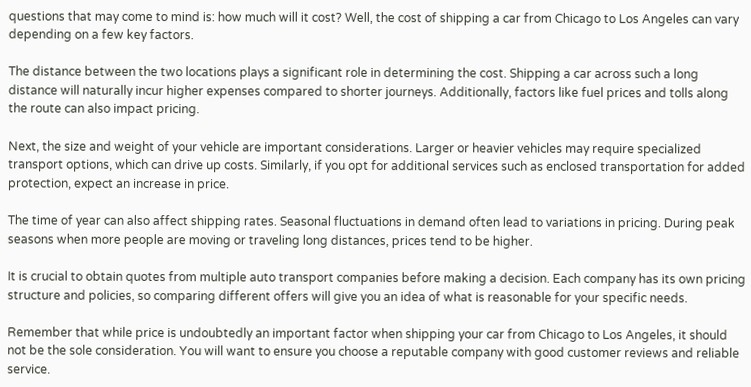questions that may come to mind is: how much will it cost? Well, the cost of shipping a car from Chicago to Los Angeles can vary depending on a few key factors.

The distance between the two locations plays a significant role in determining the cost. Shipping a car across such a long distance will naturally incur higher expenses compared to shorter journeys. Additionally, factors like fuel prices and tolls along the route can also impact pricing.

Next, the size and weight of your vehicle are important considerations. Larger or heavier vehicles may require specialized transport options, which can drive up costs. Similarly, if you opt for additional services such as enclosed transportation for added protection, expect an increase in price.

The time of year can also affect shipping rates. Seasonal fluctuations in demand often lead to variations in pricing. During peak seasons when more people are moving or traveling long distances, prices tend to be higher.

It is crucial to obtain quotes from multiple auto transport companies before making a decision. Each company has its own pricing structure and policies, so comparing different offers will give you an idea of what is reasonable for your specific needs.

Remember that while price is undoubtedly an important factor when shipping your car from Chicago to Los Angeles, it should not be the sole consideration. You will want to ensure you choose a reputable company with good customer reviews and reliable service.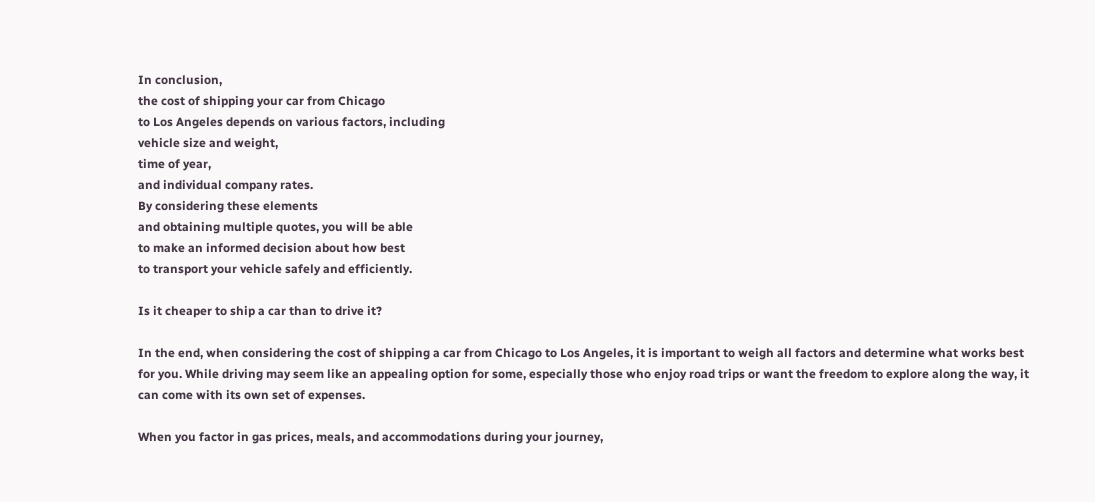In conclusion,
the cost of shipping your car from Chicago
to Los Angeles depends on various factors, including
vehicle size and weight,
time of year,
and individual company rates.
By considering these elements
and obtaining multiple quotes, you will be able
to make an informed decision about how best
to transport your vehicle safely and efficiently.

Is it cheaper to ship a car than to drive it?

In the end, when considering the cost of shipping a car from Chicago to Los Angeles, it is important to weigh all factors and determine what works best for you. While driving may seem like an appealing option for some, especially those who enjoy road trips or want the freedom to explore along the way, it can come with its own set of expenses.

When you factor in gas prices, meals, and accommodations during your journey,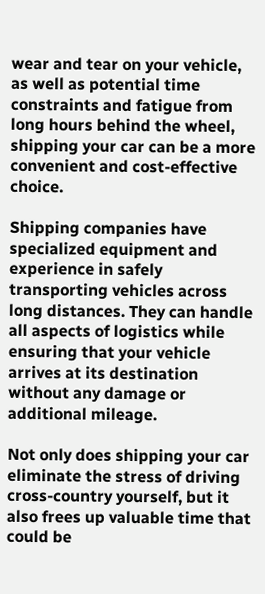wear and tear on your vehicle, as well as potential time constraints and fatigue from long hours behind the wheel, shipping your car can be a more convenient and cost-effective choice.

Shipping companies have specialized equipment and experience in safely transporting vehicles across long distances. They can handle all aspects of logistics while ensuring that your vehicle arrives at its destination without any damage or additional mileage.

Not only does shipping your car eliminate the stress of driving cross-country yourself, but it also frees up valuable time that could be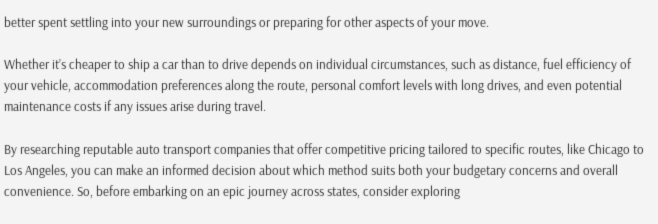better spent settling into your new surroundings or preparing for other aspects of your move.

Whether it’s cheaper to ship a car than to drive depends on individual circumstances, such as distance, fuel efficiency of your vehicle, accommodation preferences along the route, personal comfort levels with long drives, and even potential maintenance costs if any issues arise during travel.

By researching reputable auto transport companies that offer competitive pricing tailored to specific routes, like Chicago to Los Angeles, you can make an informed decision about which method suits both your budgetary concerns and overall convenience. So, before embarking on an epic journey across states, consider exploring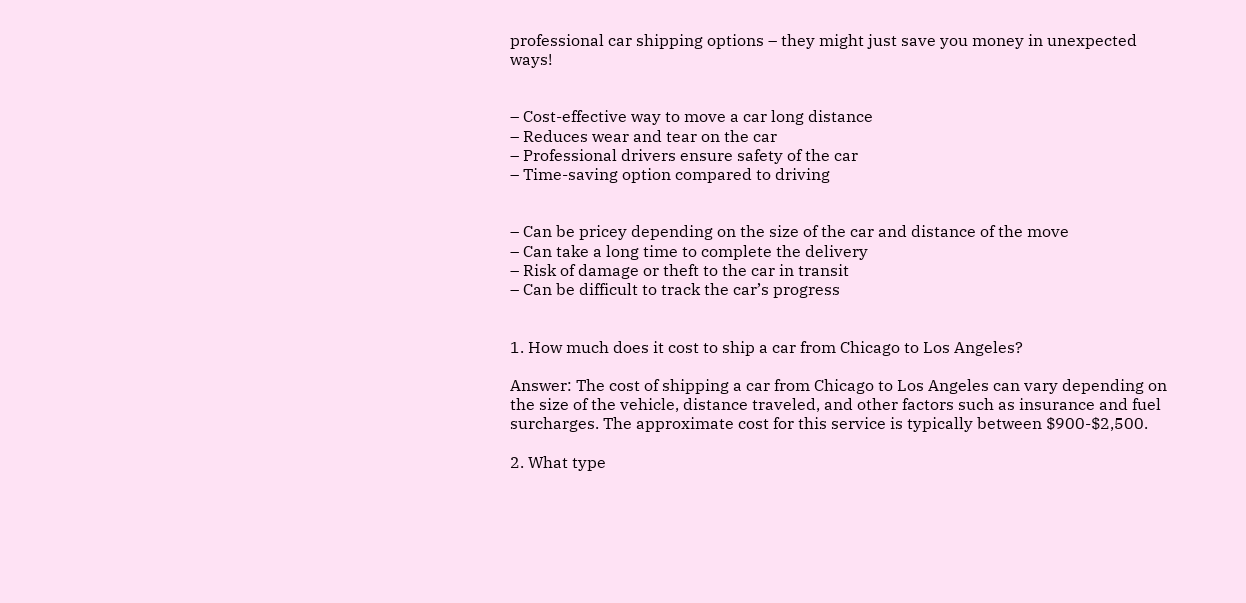professional car shipping options – they might just save you money in unexpected ways!


– Cost-effective way to move a car long distance
– Reduces wear and tear on the car
– Professional drivers ensure safety of the car
– Time-saving option compared to driving


– Can be pricey depending on the size of the car and distance of the move
– Can take a long time to complete the delivery
– Risk of damage or theft to the car in transit
– Can be difficult to track the car’s progress


1. How much does it cost to ship a car from Chicago to Los Angeles?

Answer: The cost of shipping a car from Chicago to Los Angeles can vary depending on the size of the vehicle, distance traveled, and other factors such as insurance and fuel surcharges. The approximate cost for this service is typically between $900-$2,500.

2. What type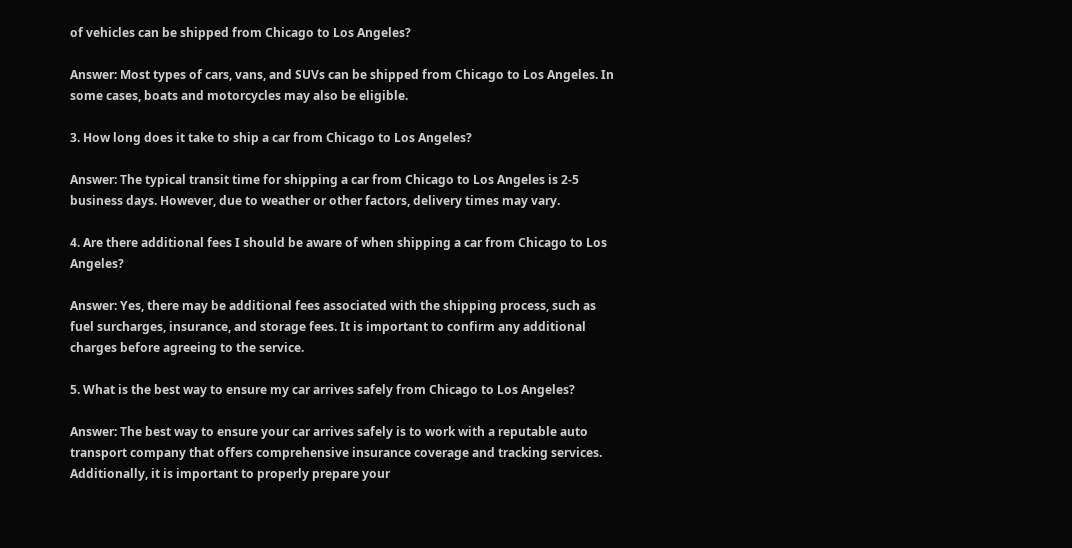of vehicles can be shipped from Chicago to Los Angeles?

Answer: Most types of cars, vans, and SUVs can be shipped from Chicago to Los Angeles. In some cases, boats and motorcycles may also be eligible.

3. How long does it take to ship a car from Chicago to Los Angeles?

Answer: The typical transit time for shipping a car from Chicago to Los Angeles is 2-5 business days. However, due to weather or other factors, delivery times may vary.

4. Are there additional fees I should be aware of when shipping a car from Chicago to Los Angeles?

Answer: Yes, there may be additional fees associated with the shipping process, such as fuel surcharges, insurance, and storage fees. It is important to confirm any additional charges before agreeing to the service.

5. What is the best way to ensure my car arrives safely from Chicago to Los Angeles?

Answer: The best way to ensure your car arrives safely is to work with a reputable auto transport company that offers comprehensive insurance coverage and tracking services. Additionally, it is important to properly prepare your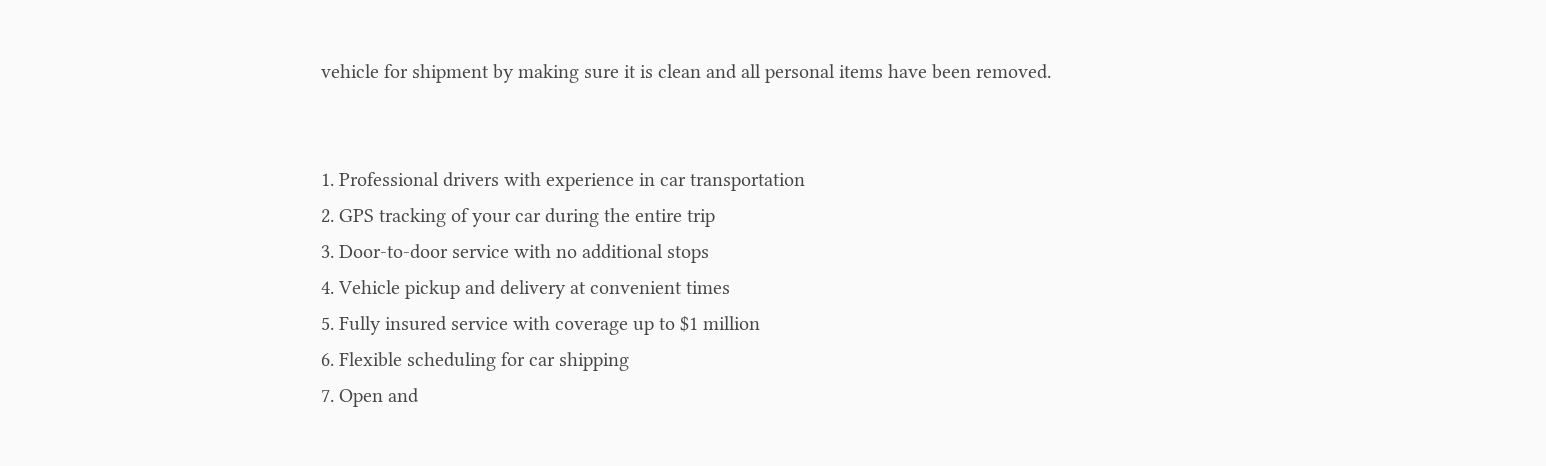vehicle for shipment by making sure it is clean and all personal items have been removed.


1. Professional drivers with experience in car transportation
2. GPS tracking of your car during the entire trip
3. Door-to-door service with no additional stops
4. Vehicle pickup and delivery at convenient times
5. Fully insured service with coverage up to $1 million
6. Flexible scheduling for car shipping
7. Open and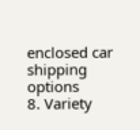enclosed car shipping options
8. Variety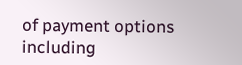of payment options including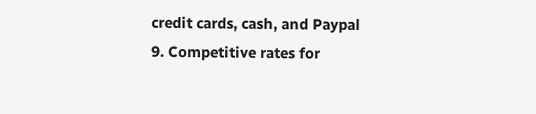credit cards, cash, and Paypal
9. Competitive rates for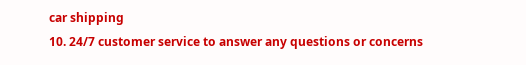car shipping
10. 24/7 customer service to answer any questions or concerns